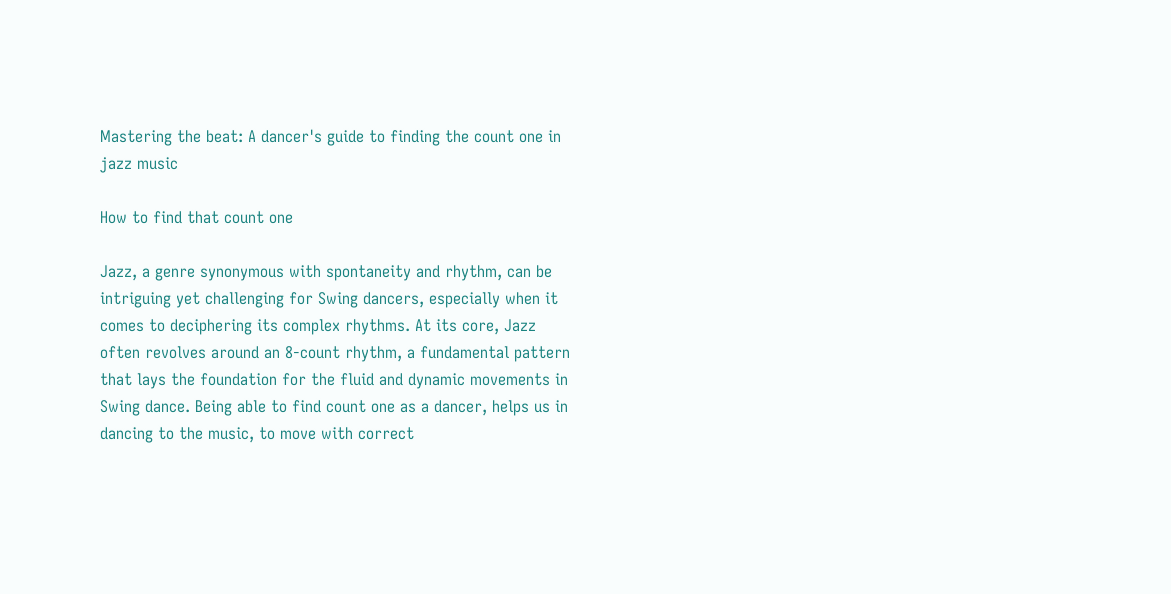Mastering the beat: A dancer's guide to finding the count one in jazz music

How to find that count one

Jazz, a genre synonymous with spontaneity and rhythm, can be intriguing yet challenging for Swing dancers, especially when it comes to deciphering its complex rhythms. At its core, Jazz often revolves around an 8-count rhythm, a fundamental pattern that lays the foundation for the fluid and dynamic movements in Swing dance. Being able to find count one as a dancer, helps us in dancing to the music, to move with correct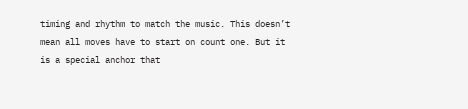timing and rhythm to match the music. This doesn’t mean all moves have to start on count one. But it is a special anchor that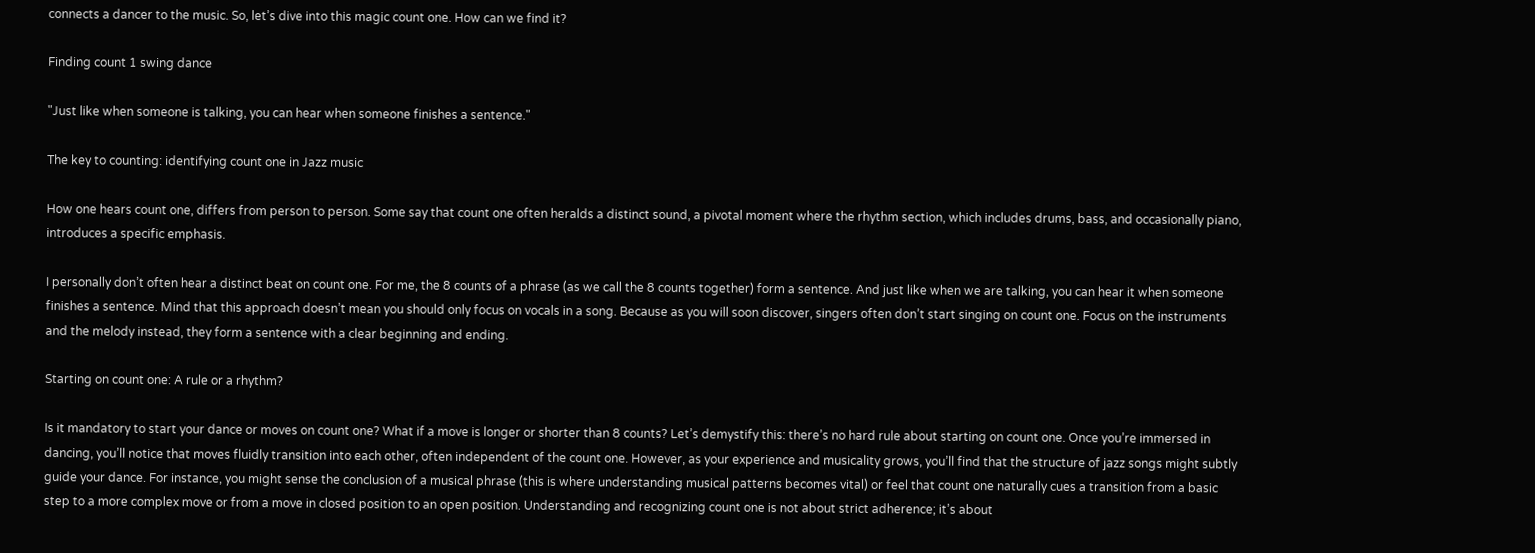connects a dancer to the music. So, let’s dive into this magic count one. How can we find it?

Finding count 1 swing dance

"Just like when someone is talking, you can hear when someone finishes a sentence."

The key to counting: identifying count one in Jazz music

How one hears count one, differs from person to person. Some say that count one often heralds a distinct sound, a pivotal moment where the rhythm section, which includes drums, bass, and occasionally piano, introduces a specific emphasis.

I personally don’t often hear a distinct beat on count one. For me, the 8 counts of a phrase (as we call the 8 counts together) form a sentence. And just like when we are talking, you can hear it when someone finishes a sentence. Mind that this approach doesn’t mean you should only focus on vocals in a song. Because as you will soon discover, singers often don’t start singing on count one. Focus on the instruments and the melody instead, they form a sentence with a clear beginning and ending.

Starting on count one: A rule or a rhythm?

Is it mandatory to start your dance or moves on count one? What if a move is longer or shorter than 8 counts? Let’s demystify this: there’s no hard rule about starting on count one. Once you’re immersed in dancing, you’ll notice that moves fluidly transition into each other, often independent of the count one. However, as your experience and musicality grows, you’ll find that the structure of jazz songs might subtly guide your dance. For instance, you might sense the conclusion of a musical phrase (this is where understanding musical patterns becomes vital) or feel that count one naturally cues a transition from a basic step to a more complex move or from a move in closed position to an open position. Understanding and recognizing count one is not about strict adherence; it’s about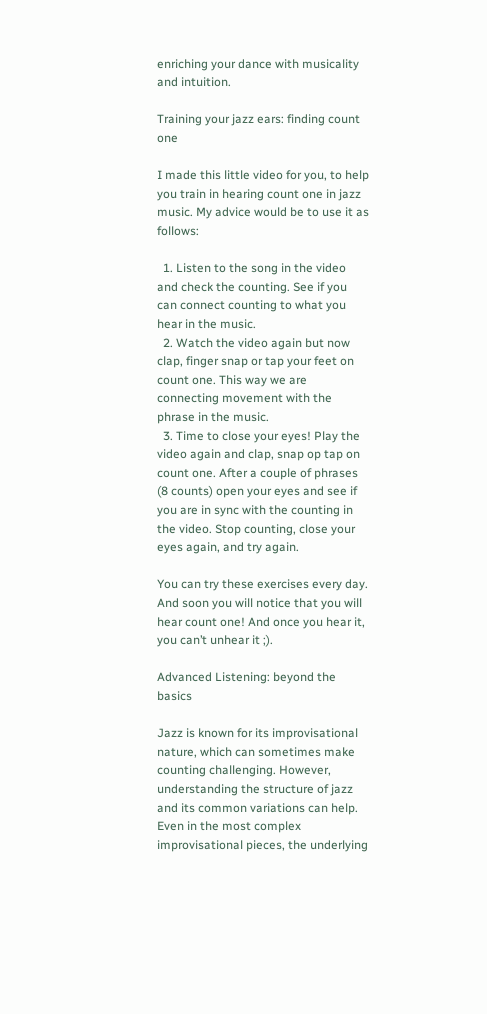enriching your dance with musicality and intuition.

Training your jazz ears: finding count one

I made this little video for you, to help you train in hearing count one in jazz music. My advice would be to use it as follows:

  1. Listen to the song in the video and check the counting. See if you can connect counting to what you hear in the music.
  2. Watch the video again but now clap, finger snap or tap your feet on count one. This way we are connecting movement with the phrase in the music.
  3. Time to close your eyes! Play the video again and clap, snap op tap on count one. After a couple of phrases (8 counts) open your eyes and see if you are in sync with the counting in the video. Stop counting, close your eyes again, and try again.

You can try these exercises every day. And soon you will notice that you will hear count one! And once you hear it, you can’t unhear it ;).

Advanced Listening: beyond the basics

Jazz is known for its improvisational nature, which can sometimes make counting challenging. However, understanding the structure of jazz and its common variations can help. Even in the most complex improvisational pieces, the underlying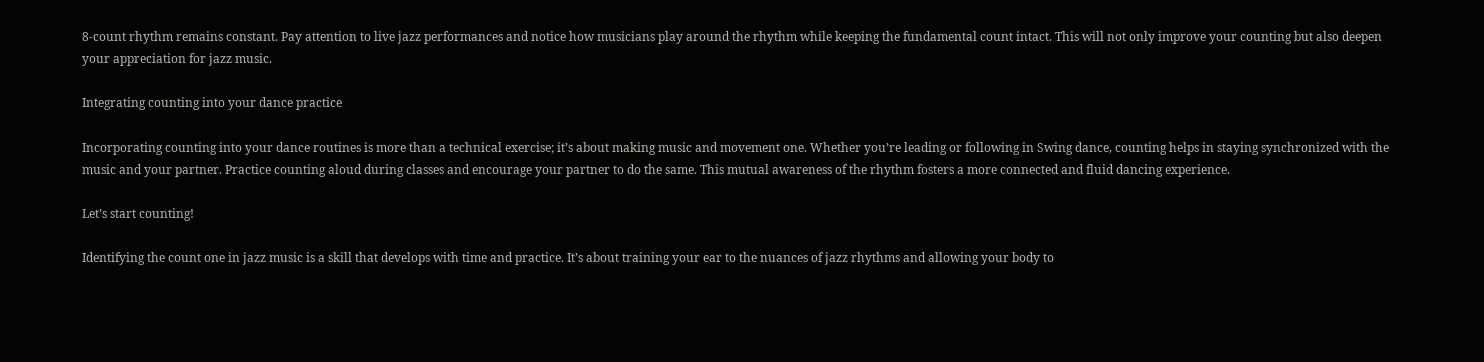8-count rhythm remains constant. Pay attention to live jazz performances and notice how musicians play around the rhythm while keeping the fundamental count intact. This will not only improve your counting but also deepen your appreciation for jazz music.

Integrating counting into your dance practice

Incorporating counting into your dance routines is more than a technical exercise; it’s about making music and movement one. Whether you’re leading or following in Swing dance, counting helps in staying synchronized with the music and your partner. Practice counting aloud during classes and encourage your partner to do the same. This mutual awareness of the rhythm fosters a more connected and fluid dancing experience.

Let’s start counting!

Identifying the count one in jazz music is a skill that develops with time and practice. It’s about training your ear to the nuances of jazz rhythms and allowing your body to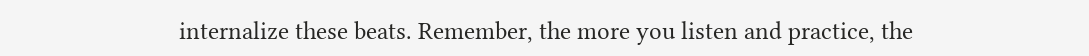internalize these beats. Remember, the more you listen and practice, the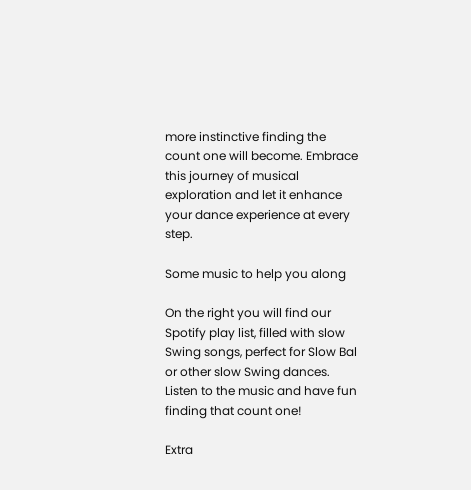more instinctive finding the count one will become. Embrace this journey of musical exploration and let it enhance your dance experience at every step.

Some music to help you along

On the right you will find our Spotify play list, filled with slow Swing songs, perfect for Slow Bal or other slow Swing dances. Listen to the music and have fun finding that count one!

Extra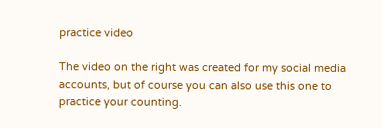practice video

The video on the right was created for my social media accounts, but of course you can also use this one to practice your counting.